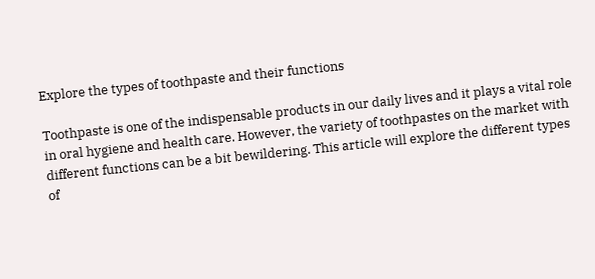Explore the types of toothpaste and their functions

Toothpaste is one of the indispensable products in our daily lives and it plays a vital role in oral hygiene and health care. However, the variety of toothpastes on the market with different functions can be a bit bewildering. This article will explore the different types of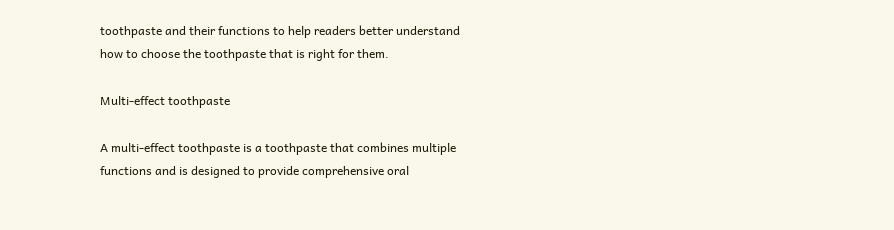toothpaste and their functions to help readers better understand how to choose the toothpaste that is right for them.

Multi-effect toothpaste

A multi-effect toothpaste is a toothpaste that combines multiple functions and is designed to provide comprehensive oral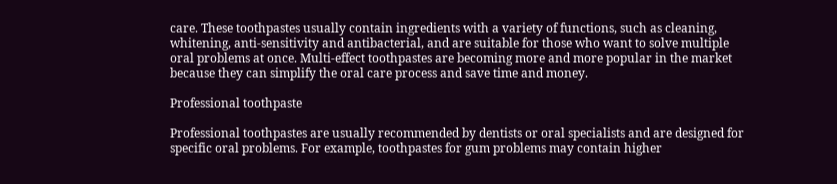care. These toothpastes usually contain ingredients with a variety of functions, such as cleaning, whitening, anti-sensitivity and antibacterial, and are suitable for those who want to solve multiple oral problems at once. Multi-effect toothpastes are becoming more and more popular in the market because they can simplify the oral care process and save time and money.

Professional toothpaste

Professional toothpastes are usually recommended by dentists or oral specialists and are designed for specific oral problems. For example, toothpastes for gum problems may contain higher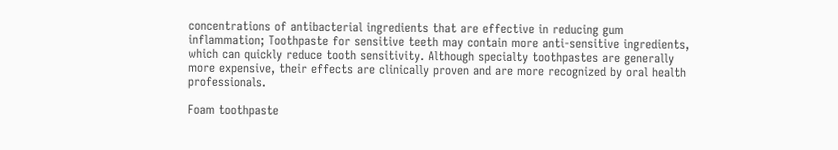concentrations of antibacterial ingredients that are effective in reducing gum inflammation; Toothpaste for sensitive teeth may contain more anti-sensitive ingredients, which can quickly reduce tooth sensitivity. Although specialty toothpastes are generally more expensive, their effects are clinically proven and are more recognized by oral health professionals.

Foam toothpaste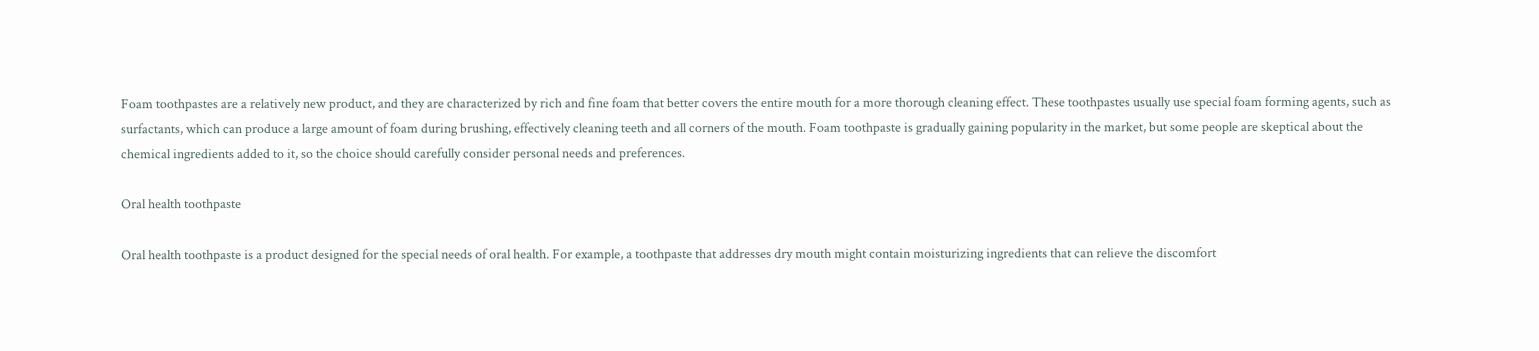Foam toothpastes are a relatively new product, and they are characterized by rich and fine foam that better covers the entire mouth for a more thorough cleaning effect. These toothpastes usually use special foam forming agents, such as surfactants, which can produce a large amount of foam during brushing, effectively cleaning teeth and all corners of the mouth. Foam toothpaste is gradually gaining popularity in the market, but some people are skeptical about the chemical ingredients added to it, so the choice should carefully consider personal needs and preferences.

Oral health toothpaste

Oral health toothpaste is a product designed for the special needs of oral health. For example, a toothpaste that addresses dry mouth might contain moisturizing ingredients that can relieve the discomfort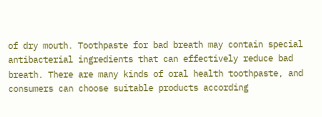of dry mouth. Toothpaste for bad breath may contain special antibacterial ingredients that can effectively reduce bad breath. There are many kinds of oral health toothpaste, and consumers can choose suitable products according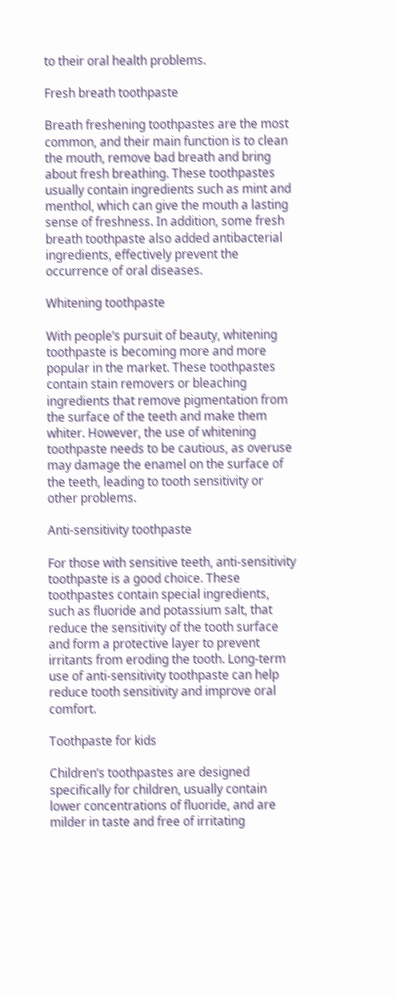to their oral health problems.

Fresh breath toothpaste

Breath freshening toothpastes are the most common, and their main function is to clean the mouth, remove bad breath and bring about fresh breathing. These toothpastes usually contain ingredients such as mint and menthol, which can give the mouth a lasting sense of freshness. In addition, some fresh breath toothpaste also added antibacterial ingredients, effectively prevent the occurrence of oral diseases.

Whitening toothpaste

With people’s pursuit of beauty, whitening toothpaste is becoming more and more popular in the market. These toothpastes contain stain removers or bleaching ingredients that remove pigmentation from the surface of the teeth and make them whiter. However, the use of whitening toothpaste needs to be cautious, as overuse may damage the enamel on the surface of the teeth, leading to tooth sensitivity or other problems.

Anti-sensitivity toothpaste

For those with sensitive teeth, anti-sensitivity toothpaste is a good choice. These toothpastes contain special ingredients, such as fluoride and potassium salt, that reduce the sensitivity of the tooth surface and form a protective layer to prevent irritants from eroding the tooth. Long-term use of anti-sensitivity toothpaste can help reduce tooth sensitivity and improve oral comfort.

Toothpaste for kids

Children’s toothpastes are designed specifically for children, usually contain lower concentrations of fluoride, and are milder in taste and free of irritating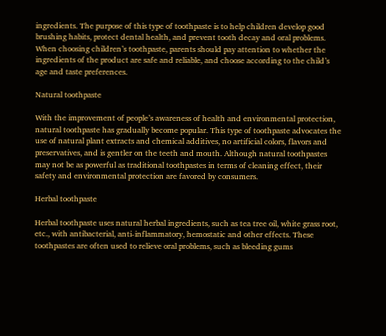ingredients. The purpose of this type of toothpaste is to help children develop good brushing habits, protect dental health, and prevent tooth decay and oral problems. When choosing children’s toothpaste, parents should pay attention to whether the ingredients of the product are safe and reliable, and choose according to the child’s age and taste preferences.

Natural toothpaste

With the improvement of people’s awareness of health and environmental protection, natural toothpaste has gradually become popular. This type of toothpaste advocates the use of natural plant extracts and chemical additives, no artificial colors, flavors and preservatives, and is gentler on the teeth and mouth. Although natural toothpastes may not be as powerful as traditional toothpastes in terms of cleaning effect, their safety and environmental protection are favored by consumers.

Herbal toothpaste

Herbal toothpaste uses natural herbal ingredients, such as tea tree oil, white grass root, etc., with antibacterial, anti-inflammatory, hemostatic and other effects. These toothpastes are often used to relieve oral problems, such as bleeding gums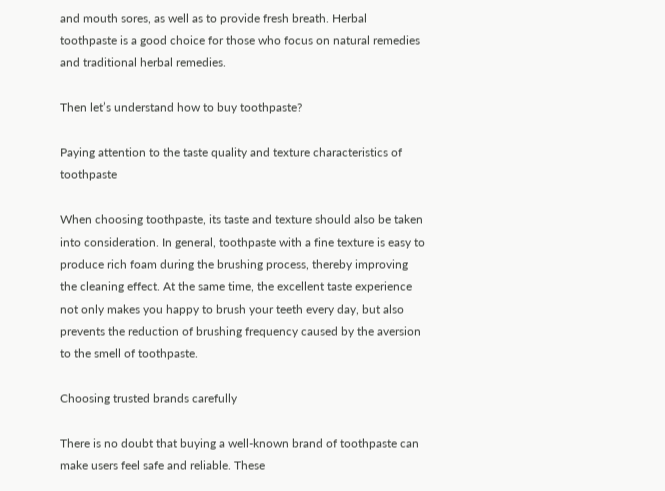and mouth sores, as well as to provide fresh breath. Herbal toothpaste is a good choice for those who focus on natural remedies and traditional herbal remedies.

Then let’s understand how to buy toothpaste?

Paying attention to the taste quality and texture characteristics of toothpaste

When choosing toothpaste, its taste and texture should also be taken into consideration. In general, toothpaste with a fine texture is easy to produce rich foam during the brushing process, thereby improving the cleaning effect. At the same time, the excellent taste experience not only makes you happy to brush your teeth every day, but also prevents the reduction of brushing frequency caused by the aversion to the smell of toothpaste.

Choosing trusted brands carefully

There is no doubt that buying a well-known brand of toothpaste can make users feel safe and reliable. These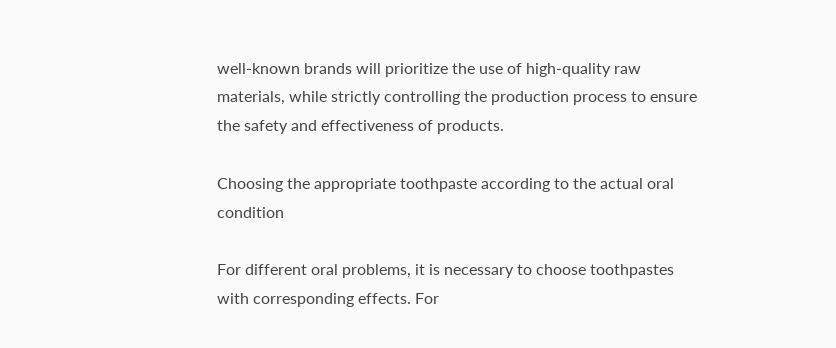well-known brands will prioritize the use of high-quality raw materials, while strictly controlling the production process to ensure the safety and effectiveness of products.

Choosing the appropriate toothpaste according to the actual oral condition

For different oral problems, it is necessary to choose toothpastes with corresponding effects. For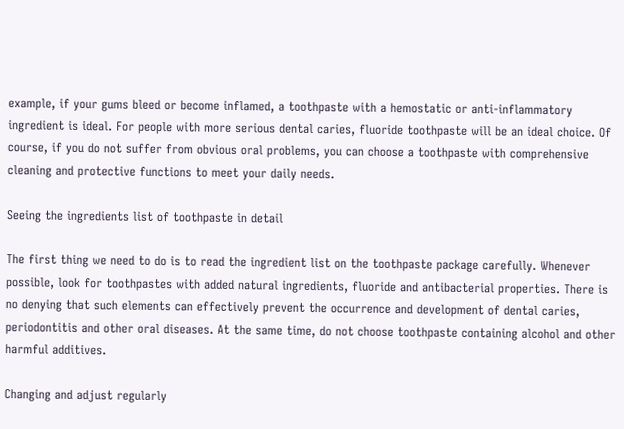example, if your gums bleed or become inflamed, a toothpaste with a hemostatic or anti-inflammatory ingredient is ideal. For people with more serious dental caries, fluoride toothpaste will be an ideal choice. Of course, if you do not suffer from obvious oral problems, you can choose a toothpaste with comprehensive cleaning and protective functions to meet your daily needs.

Seeing the ingredients list of toothpaste in detail

The first thing we need to do is to read the ingredient list on the toothpaste package carefully. Whenever possible, look for toothpastes with added natural ingredients, fluoride and antibacterial properties. There is no denying that such elements can effectively prevent the occurrence and development of dental caries, periodontitis and other oral diseases. At the same time, do not choose toothpaste containing alcohol and other harmful additives.

Changing and adjust regularly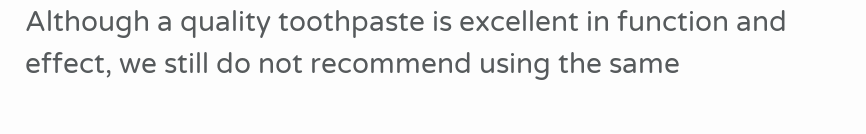Although a quality toothpaste is excellent in function and effect, we still do not recommend using the same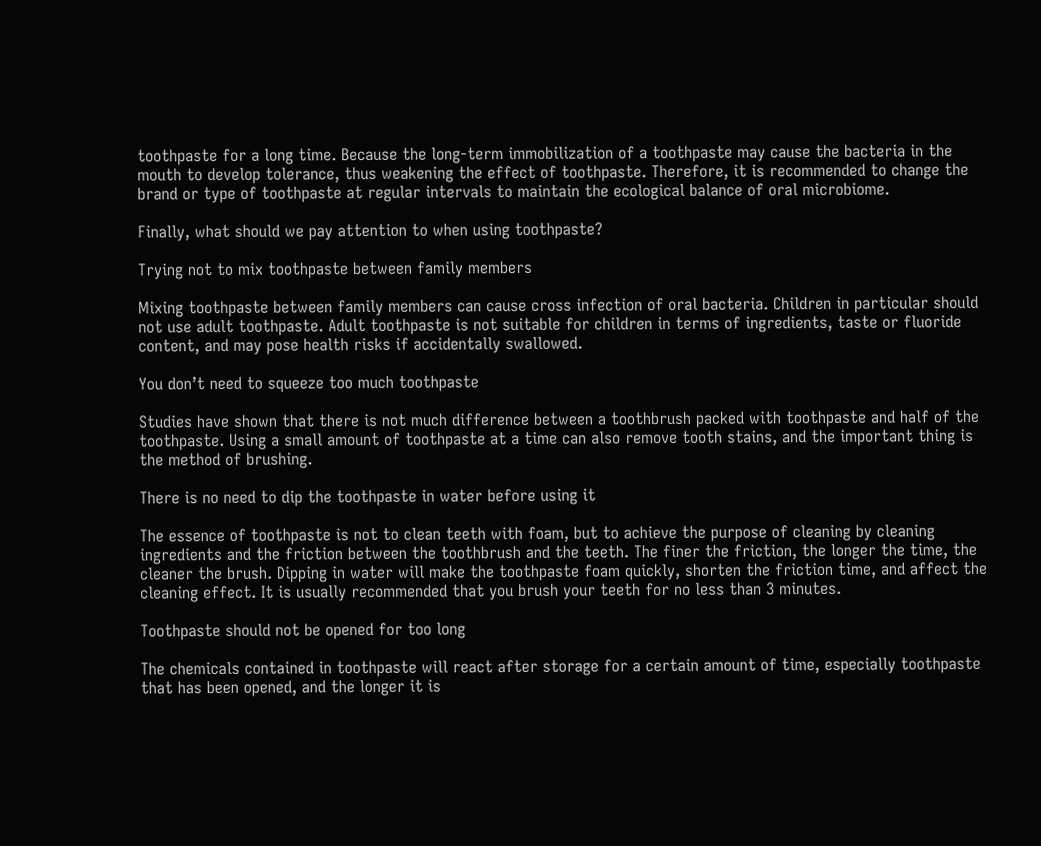toothpaste for a long time. Because the long-term immobilization of a toothpaste may cause the bacteria in the mouth to develop tolerance, thus weakening the effect of toothpaste. Therefore, it is recommended to change the brand or type of toothpaste at regular intervals to maintain the ecological balance of oral microbiome.

Finally, what should we pay attention to when using toothpaste?

Trying not to mix toothpaste between family members

Mixing toothpaste between family members can cause cross infection of oral bacteria. Children in particular should not use adult toothpaste. Adult toothpaste is not suitable for children in terms of ingredients, taste or fluoride content, and may pose health risks if accidentally swallowed.

You don’t need to squeeze too much toothpaste

Studies have shown that there is not much difference between a toothbrush packed with toothpaste and half of the toothpaste. Using a small amount of toothpaste at a time can also remove tooth stains, and the important thing is the method of brushing.

There is no need to dip the toothpaste in water before using it

The essence of toothpaste is not to clean teeth with foam, but to achieve the purpose of cleaning by cleaning ingredients and the friction between the toothbrush and the teeth. The finer the friction, the longer the time, the cleaner the brush. Dipping in water will make the toothpaste foam quickly, shorten the friction time, and affect the cleaning effect. It is usually recommended that you brush your teeth for no less than 3 minutes.

Toothpaste should not be opened for too long

The chemicals contained in toothpaste will react after storage for a certain amount of time, especially toothpaste that has been opened, and the longer it is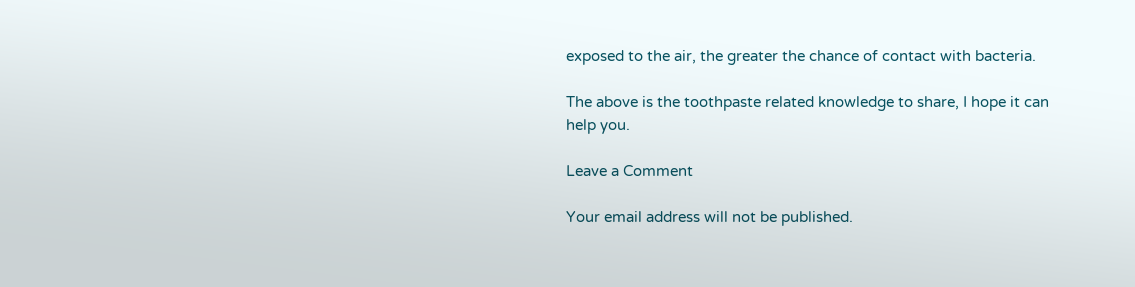exposed to the air, the greater the chance of contact with bacteria.

The above is the toothpaste related knowledge to share, I hope it can help you.

Leave a Comment

Your email address will not be published.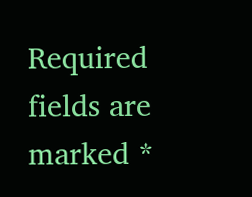Required fields are marked *